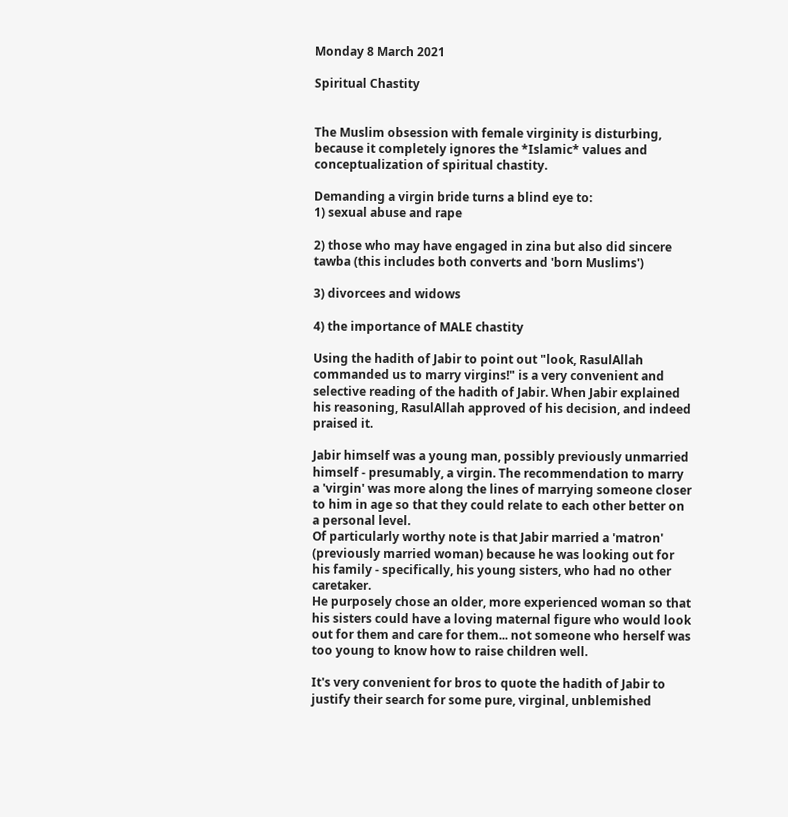Monday 8 March 2021

Spiritual Chastity


The Muslim obsession with female virginity is disturbing, because it completely ignores the *Islamic* values and conceptualization of spiritual chastity.

Demanding a virgin bride turns a blind eye to:
1) sexual abuse and rape

2) those who may have engaged in zina but also did sincere tawba (this includes both converts and 'born Muslims')

3) divorcees and widows

4) the importance of MALE chastity

Using the hadith of Jabir to point out "look, RasulAllah commanded us to marry virgins!" is a very convenient and selective reading of the hadith of Jabir. When Jabir explained his reasoning, RasulAllah approved of his decision, and indeed praised it.

Jabir himself was a young man, possibly previously unmarried himself - presumably, a virgin. The recommendation to marry a 'virgin' was more along the lines of marrying someone closer to him in age so that they could relate to each other better on a personal level.
Of particularly worthy note is that Jabir married a 'matron' (previously married woman) because he was looking out for his family - specifically, his young sisters, who had no other caretaker.
He purposely chose an older, more experienced woman so that his sisters could have a loving maternal figure who would look out for them and care for them... not someone who herself was too young to know how to raise children well.

It's very convenient for bros to quote the hadith of Jabir to justify their search for some pure, virginal, unblemished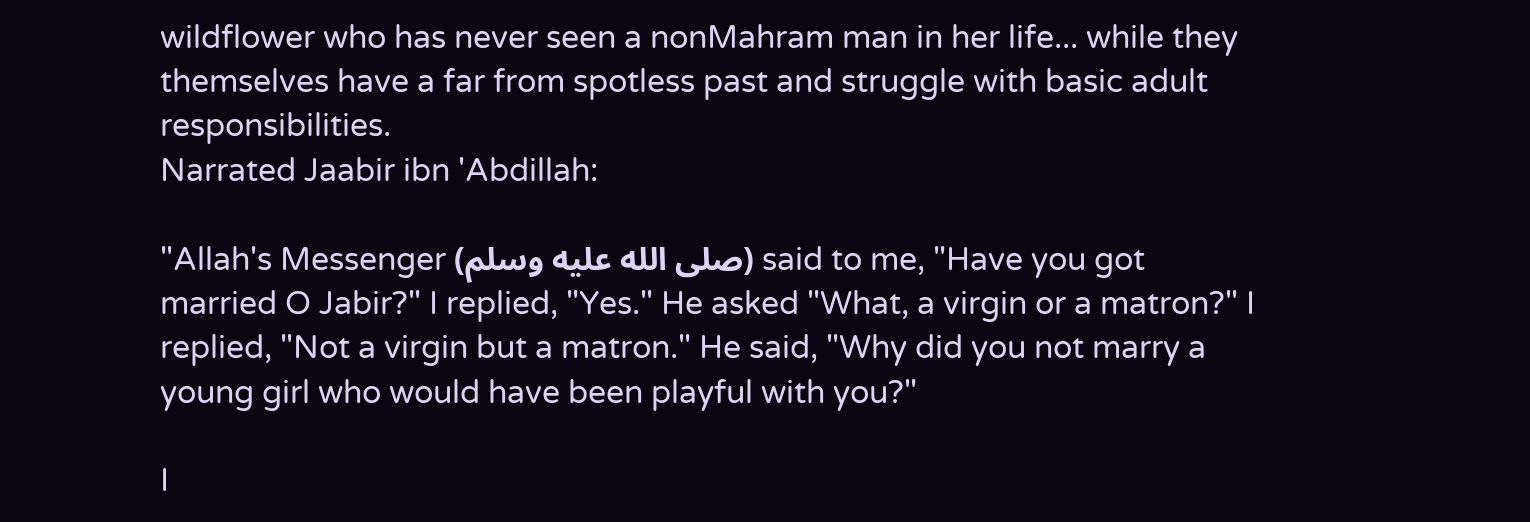wildflower who has never seen a nonMahram man in her life... while they themselves have a far from spotless past and struggle with basic adult responsibilities.
Narrated Jaabir ibn 'Abdillah:

"Allah's Messenger (صلى الله عليه وسلم) said to me, "Have you got married O Jabir?" I replied, "Yes." He asked "What, a virgin or a matron?" I replied, "Not a virgin but a matron." He said, "Why did you not marry a young girl who would have been playful with you?"

I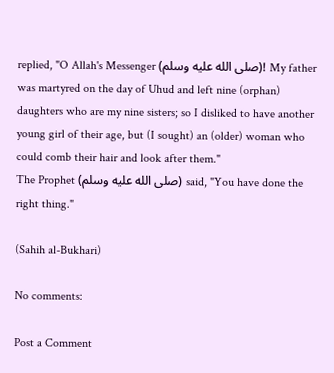replied, "O Allah's Messenger (صلى الله عليه وسلم)! My father was martyred on the day of Uhud and left nine (orphan) daughters who are my nine sisters; so I disliked to have another young girl of their age, but (I sought) an (older) woman who could comb their hair and look after them."
The Prophet (صلى الله عليه وسلم) said, "You have done the right thing."

(Sahih al-Bukhari)

No comments:

Post a Comment